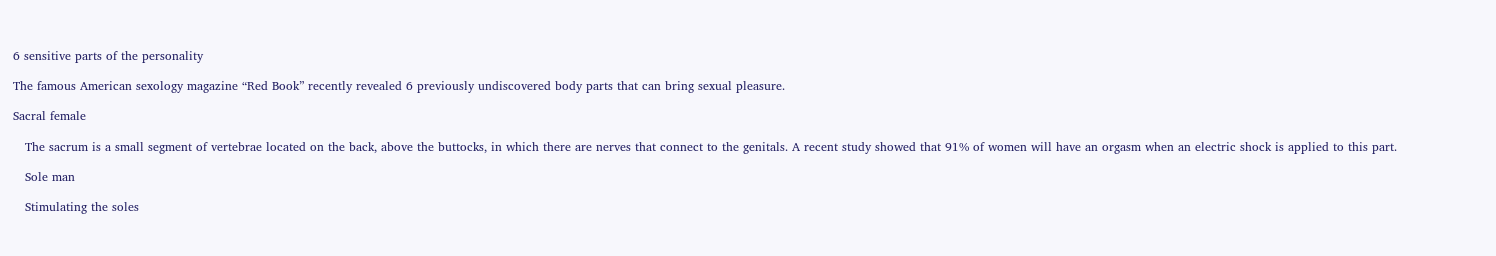6 sensitive parts of the personality

The famous American sexology magazine “Red Book” recently revealed 6 previously undiscovered body parts that can bring sexual pleasure.

Sacral female

   The sacrum is a small segment of vertebrae located on the back, above the buttocks, in which there are nerves that connect to the genitals. A recent study showed that 91% of women will have an orgasm when an electric shock is applied to this part.

   Sole man

   Stimulating the soles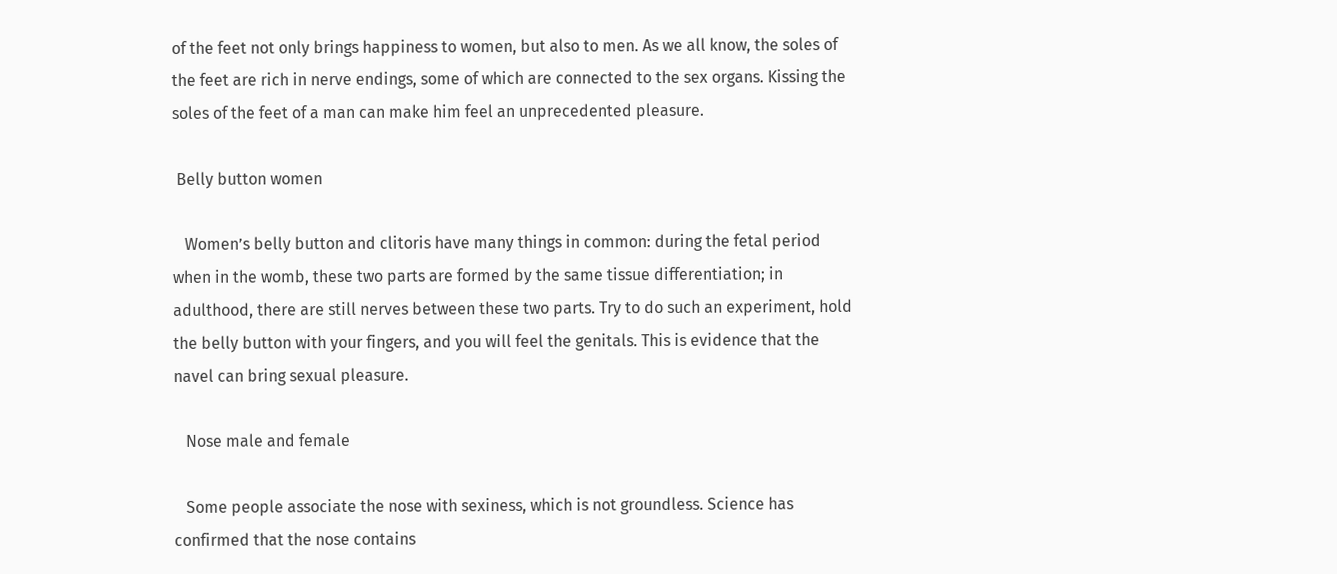of the feet not only brings happiness to women, but also to men. As we all know, the soles of the feet are rich in nerve endings, some of which are connected to the sex organs. Kissing the soles of the feet of a man can make him feel an unprecedented pleasure.

 Belly button women

   Women’s belly button and clitoris have many things in common: during the fetal period when in the womb, these two parts are formed by the same tissue differentiation; in adulthood, there are still nerves between these two parts. Try to do such an experiment, hold the belly button with your fingers, and you will feel the genitals. This is evidence that the navel can bring sexual pleasure.

   Nose male and female

   Some people associate the nose with sexiness, which is not groundless. Science has confirmed that the nose contains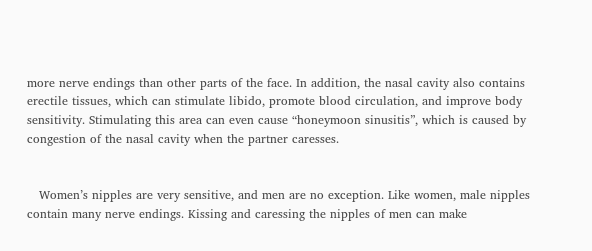more nerve endings than other parts of the face. In addition, the nasal cavity also contains erectile tissues, which can stimulate libido, promote blood circulation, and improve body sensitivity. Stimulating this area can even cause “honeymoon sinusitis”, which is caused by congestion of the nasal cavity when the partner caresses.


   Women’s nipples are very sensitive, and men are no exception. Like women, male nipples contain many nerve endings. Kissing and caressing the nipples of men can make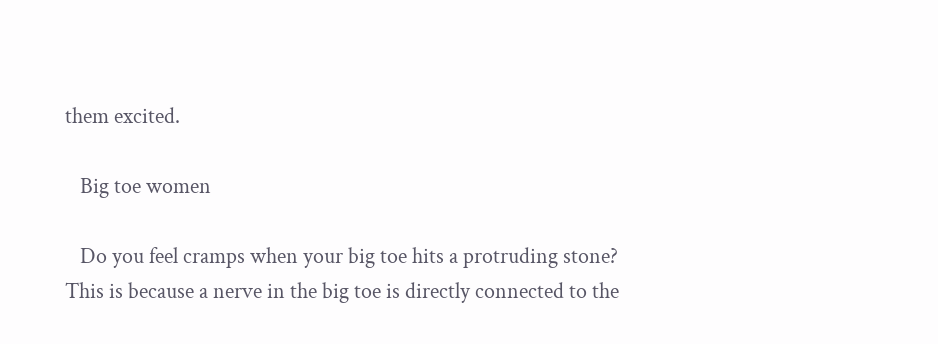them excited.

   Big toe women

   Do you feel cramps when your big toe hits a protruding stone? This is because a nerve in the big toe is directly connected to the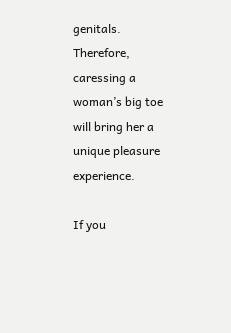genitals. Therefore, caressing a woman’s big toe will bring her a unique pleasure experience.

If you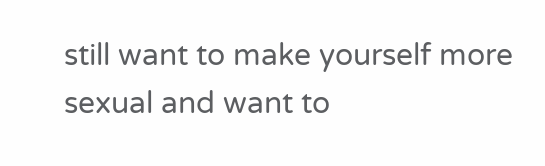still want to make yourself more sexual and want to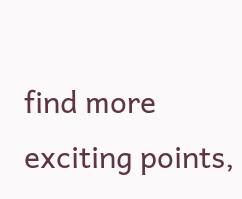find more exciting points,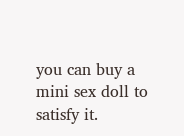you can buy a mini sex doll to satisfy it.